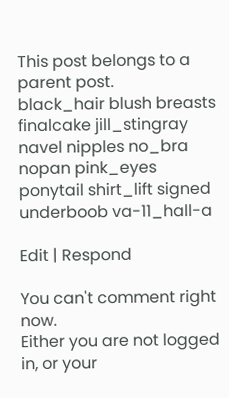This post belongs to a parent post.
black_hair blush breasts finalcake jill_stingray navel nipples no_bra nopan pink_eyes ponytail shirt_lift signed underboob va-11_hall-a

Edit | Respond

You can't comment right now.
Either you are not logged in, or your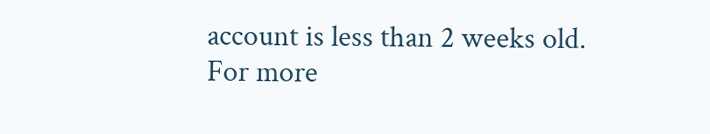account is less than 2 weeks old.
For more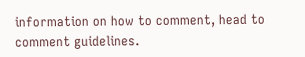information on how to comment, head to comment guidelines.